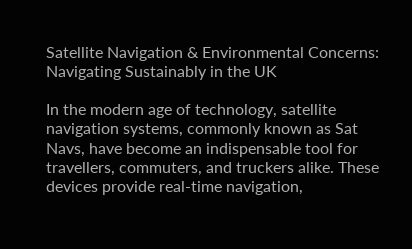Satellite Navigation & Environmental Concerns: Navigating Sustainably in the UK

In the modern age of technology, satellite navigation systems, commonly known as Sat Navs, have become an indispensable tool for travellers, commuters, and truckers alike. These devices provide real-time navigation,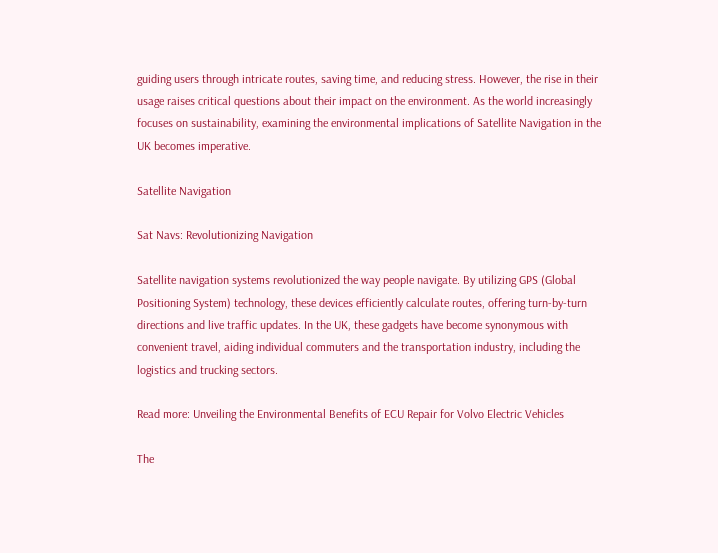guiding users through intricate routes, saving time, and reducing stress. However, the rise in their usage raises critical questions about their impact on the environment. As the world increasingly focuses on sustainability, examining the environmental implications of Satellite Navigation in the UK becomes imperative.

Satellite Navigation

Sat Navs: Revolutionizing Navigation

Satellite navigation systems revolutionized the way people navigate. By utilizing GPS (Global Positioning System) technology, these devices efficiently calculate routes, offering turn-by-turn directions and live traffic updates. In the UK, these gadgets have become synonymous with convenient travel, aiding individual commuters and the transportation industry, including the logistics and trucking sectors.

Read more: Unveiling the Environmental Benefits of ECU Repair for Volvo Electric Vehicles

The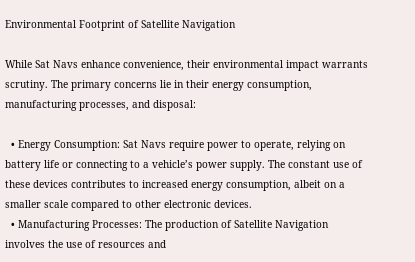Environmental Footprint of Satellite Navigation

While Sat Navs enhance convenience, their environmental impact warrants scrutiny. The primary concerns lie in their energy consumption, manufacturing processes, and disposal:

  • Energy Consumption: Sat Navs require power to operate, relying on battery life or connecting to a vehicle’s power supply. The constant use of these devices contributes to increased energy consumption, albeit on a smaller scale compared to other electronic devices.
  • Manufacturing Processes: The production of Satellite Navigation involves the use of resources and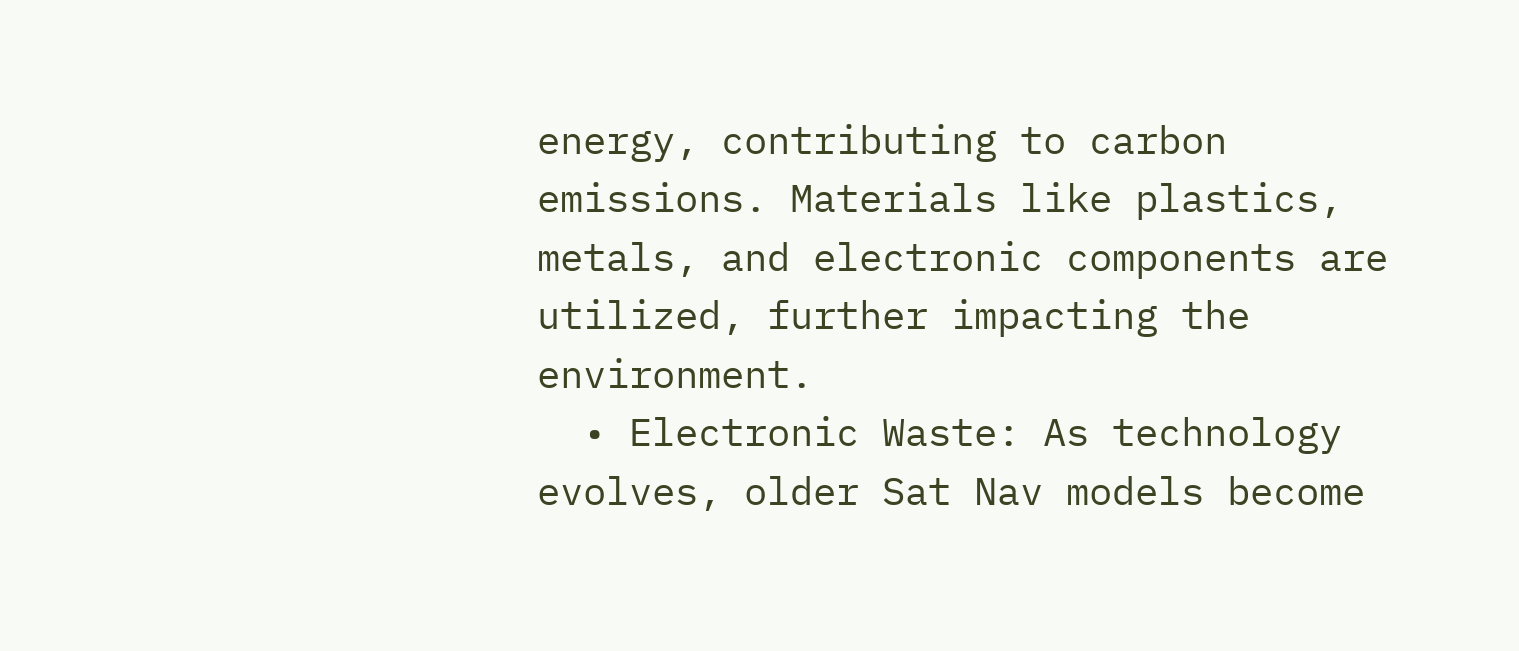energy, contributing to carbon emissions. Materials like plastics, metals, and electronic components are utilized, further impacting the environment.
  • Electronic Waste: As technology evolves, older Sat Nav models become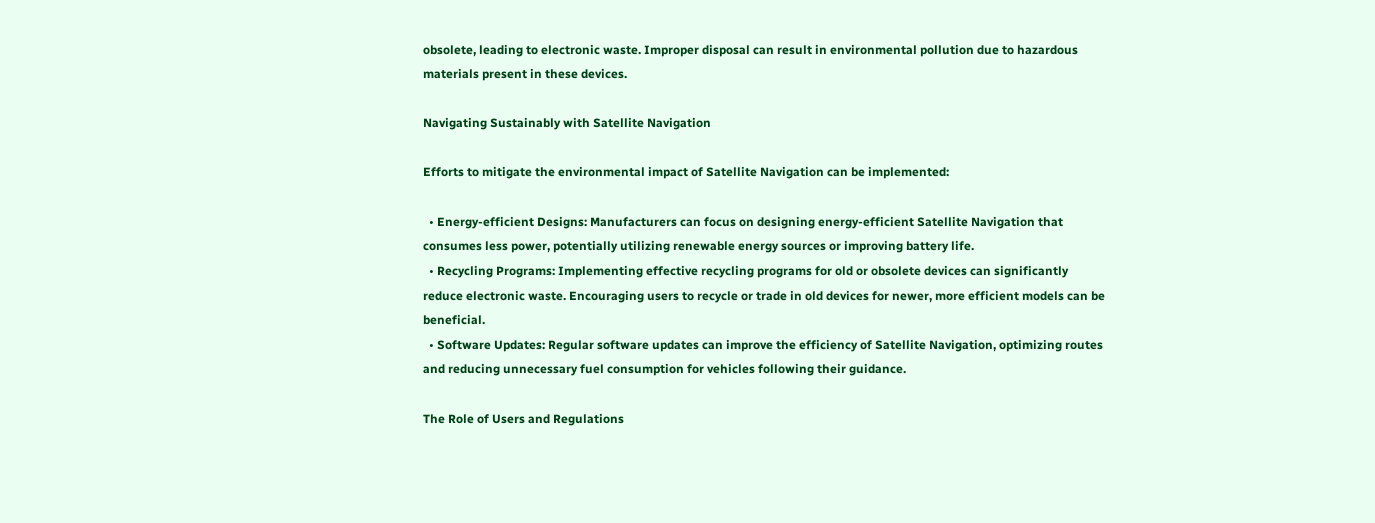obsolete, leading to electronic waste. Improper disposal can result in environmental pollution due to hazardous materials present in these devices.

Navigating Sustainably with Satellite Navigation

Efforts to mitigate the environmental impact of Satellite Navigation can be implemented:

  • Energy-efficient Designs: Manufacturers can focus on designing energy-efficient Satellite Navigation that consumes less power, potentially utilizing renewable energy sources or improving battery life.
  • Recycling Programs: Implementing effective recycling programs for old or obsolete devices can significantly reduce electronic waste. Encouraging users to recycle or trade in old devices for newer, more efficient models can be beneficial.
  • Software Updates: Regular software updates can improve the efficiency of Satellite Navigation, optimizing routes and reducing unnecessary fuel consumption for vehicles following their guidance.

The Role of Users and Regulations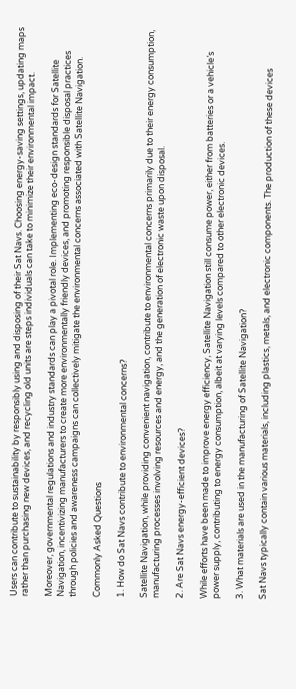Users can contribute to sustainability by responsibly using and disposing of their Sat Navs. Choosing energy-saving settings, updating maps rather than purchasing new devices, and recycling old units are steps individuals can take to minimize their environmental impact.

Moreover, governmental regulations and industry standards can play a pivotal role. Implementing eco-design standards for Satellite Navigation, incentivizing manufacturers to create more environmentally friendly devices, and promoting responsible disposal practices through policies and awareness campaigns can collectively mitigate the environmental concerns associated with Satellite Navigation.

Commonly Asked Questions

1. How do Sat Navs contribute to environmental concerns?

Satellite Navigation, while providing convenient navigation, contribute to environmental concerns primarily due to their energy consumption, manufacturing processes involving resources and energy, and the generation of electronic waste upon disposal.

2. Are Sat Navs energy-efficient devices?

While efforts have been made to improve energy efficiency, Satellite Navigation still consume power, either from batteries or a vehicle’s power supply, contributing to energy consumption, albeit at varying levels compared to other electronic devices.

3. What materials are used in the manufacturing of Satellite Navigation?

Sat Navs typically contain various materials, including plastics, metals, and electronic components. The production of these devices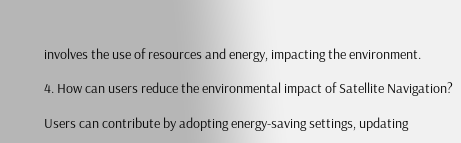involves the use of resources and energy, impacting the environment.

4. How can users reduce the environmental impact of Satellite Navigation?

Users can contribute by adopting energy-saving settings, updating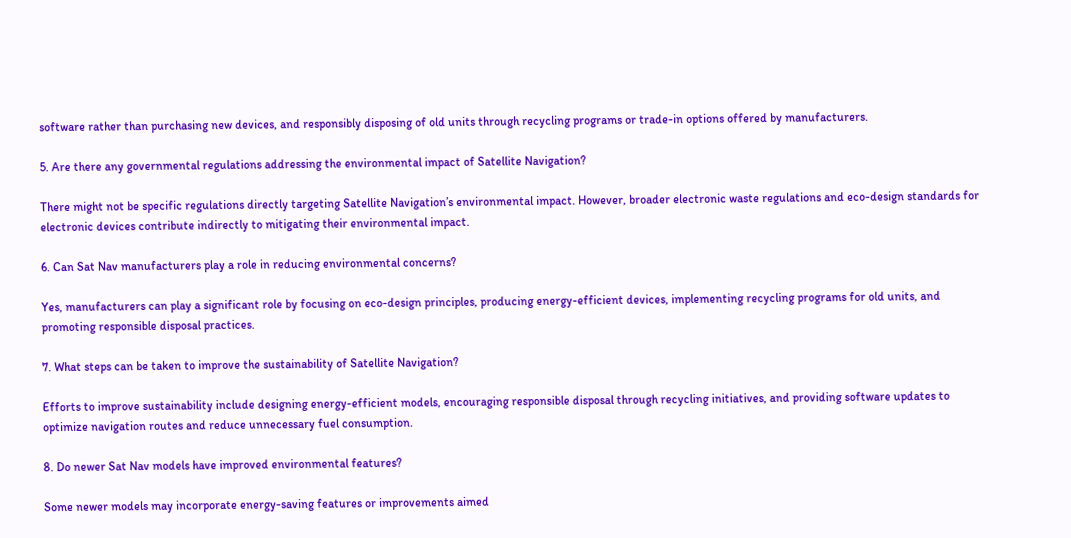software rather than purchasing new devices, and responsibly disposing of old units through recycling programs or trade-in options offered by manufacturers.

5. Are there any governmental regulations addressing the environmental impact of Satellite Navigation?

There might not be specific regulations directly targeting Satellite Navigation’s environmental impact. However, broader electronic waste regulations and eco-design standards for electronic devices contribute indirectly to mitigating their environmental impact.

6. Can Sat Nav manufacturers play a role in reducing environmental concerns?

Yes, manufacturers can play a significant role by focusing on eco-design principles, producing energy-efficient devices, implementing recycling programs for old units, and promoting responsible disposal practices.

7. What steps can be taken to improve the sustainability of Satellite Navigation?

Efforts to improve sustainability include designing energy-efficient models, encouraging responsible disposal through recycling initiatives, and providing software updates to optimize navigation routes and reduce unnecessary fuel consumption.

8. Do newer Sat Nav models have improved environmental features?

Some newer models may incorporate energy-saving features or improvements aimed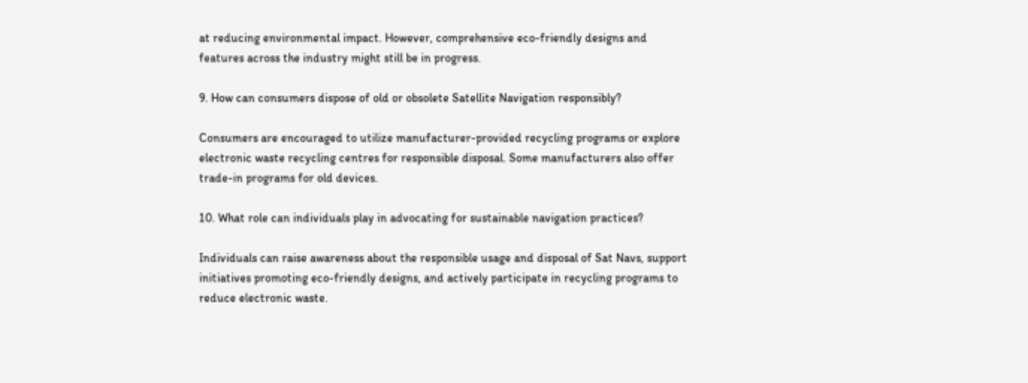at reducing environmental impact. However, comprehensive eco-friendly designs and features across the industry might still be in progress.

9. How can consumers dispose of old or obsolete Satellite Navigation responsibly?

Consumers are encouraged to utilize manufacturer-provided recycling programs or explore electronic waste recycling centres for responsible disposal. Some manufacturers also offer trade-in programs for old devices.

10. What role can individuals play in advocating for sustainable navigation practices?

Individuals can raise awareness about the responsible usage and disposal of Sat Navs, support initiatives promoting eco-friendly designs, and actively participate in recycling programs to reduce electronic waste.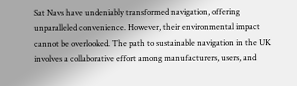Sat Navs have undeniably transformed navigation, offering unparalleled convenience. However, their environmental impact cannot be overlooked. The path to sustainable navigation in the UK involves a collaborative effort among manufacturers, users, and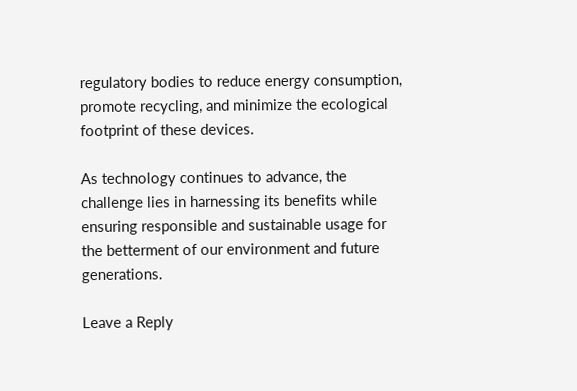regulatory bodies to reduce energy consumption, promote recycling, and minimize the ecological footprint of these devices.

As technology continues to advance, the challenge lies in harnessing its benefits while ensuring responsible and sustainable usage for the betterment of our environment and future generations.

Leave a Reply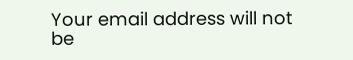Your email address will not be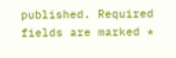published. Required fields are marked *